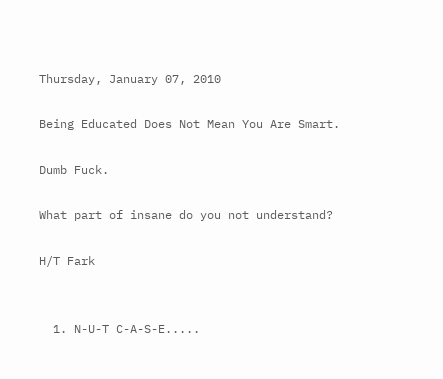Thursday, January 07, 2010

Being Educated Does Not Mean You Are Smart.

Dumb Fuck.

What part of insane do you not understand?

H/T Fark


  1. N-U-T C-A-S-E.....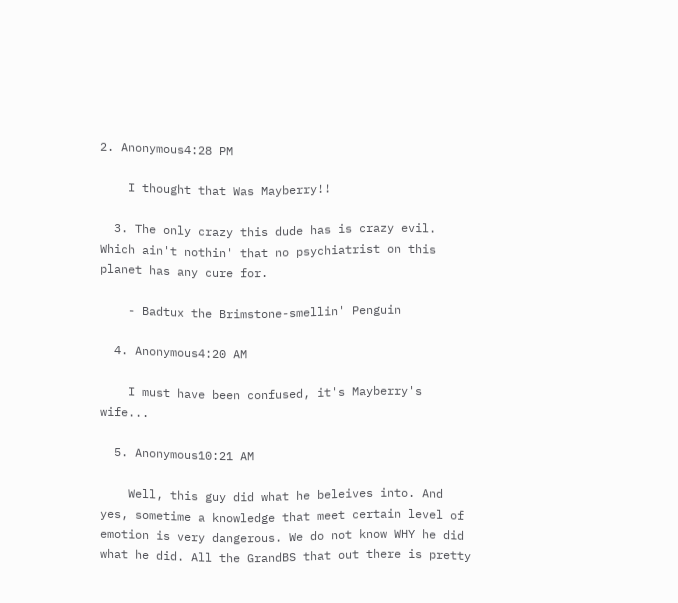2. Anonymous4:28 PM

    I thought that Was Mayberry!!

  3. The only crazy this dude has is crazy evil. Which ain't nothin' that no psychiatrist on this planet has any cure for.

    - Badtux the Brimstone-smellin' Penguin

  4. Anonymous4:20 AM

    I must have been confused, it's Mayberry's wife...

  5. Anonymous10:21 AM

    Well, this guy did what he beleives into. And yes, sometime a knowledge that meet certain level of emotion is very dangerous. We do not know WHY he did what he did. All the GrandBS that out there is pretty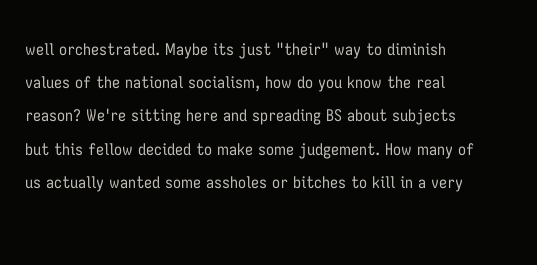well orchestrated. Maybe its just "their" way to diminish values of the national socialism, how do you know the real reason? We're sitting here and spreading BS about subjects but this fellow decided to make some judgement. How many of us actually wanted some assholes or bitches to kill in a very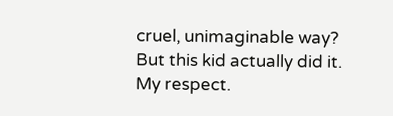cruel, unimaginable way? But this kid actually did it. My respect.